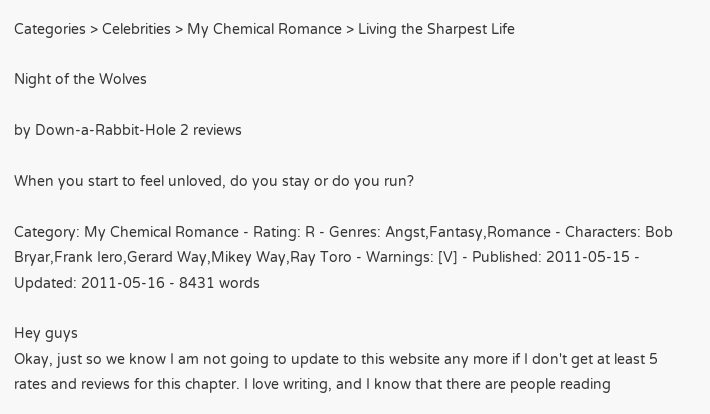Categories > Celebrities > My Chemical Romance > Living the Sharpest Life

Night of the Wolves

by Down-a-Rabbit-Hole 2 reviews

When you start to feel unloved, do you stay or do you run?

Category: My Chemical Romance - Rating: R - Genres: Angst,Fantasy,Romance - Characters: Bob Bryar,Frank Iero,Gerard Way,Mikey Way,Ray Toro - Warnings: [V] - Published: 2011-05-15 - Updated: 2011-05-16 - 8431 words

Hey guys
Okay, just so we know I am not going to update to this website any more if I don't get at least 5 rates and reviews for this chapter. I love writing, and I know that there are people reading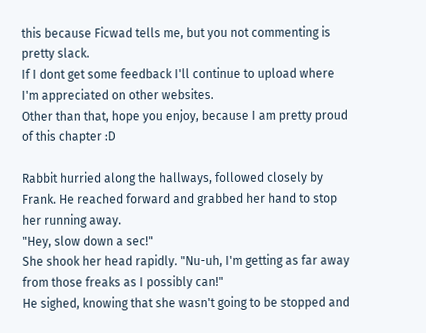this because Ficwad tells me, but you not commenting is pretty slack.
If I dont get some feedback I'll continue to upload where I'm appreciated on other websites.
Other than that, hope you enjoy, because I am pretty proud of this chapter :D

Rabbit hurried along the hallways, followed closely by Frank. He reached forward and grabbed her hand to stop her running away.
"Hey, slow down a sec!"
She shook her head rapidly. "Nu-uh, I'm getting as far away from those freaks as I possibly can!"
He sighed, knowing that she wasn't going to be stopped and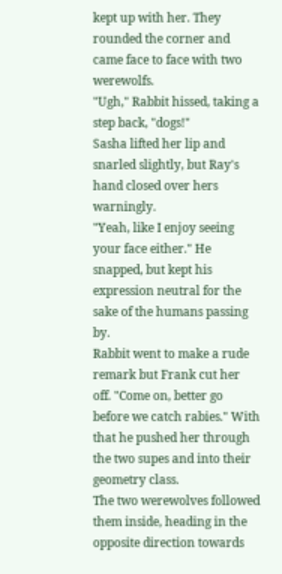kept up with her. They rounded the corner and came face to face with two werewolfs.
"Ugh," Rabbit hissed, taking a step back, "dogs!"
Sasha lifted her lip and snarled slightly, but Ray's hand closed over hers warningly.
"Yeah, like I enjoy seeing your face either." He snapped, but kept his expression neutral for the sake of the humans passing by.
Rabbit went to make a rude remark but Frank cut her off. "Come on, better go before we catch rabies." With that he pushed her through the two supes and into their geometry class.
The two werewolves followed them inside, heading in the opposite direction towards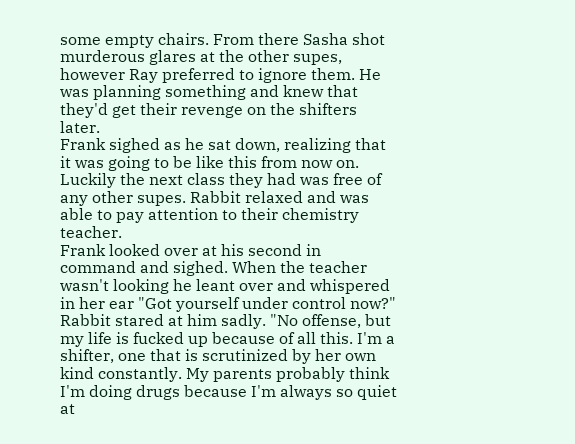some empty chairs. From there Sasha shot murderous glares at the other supes, however Ray preferred to ignore them. He was planning something and knew that they'd get their revenge on the shifters later.
Frank sighed as he sat down, realizing that it was going to be like this from now on.
Luckily the next class they had was free of any other supes. Rabbit relaxed and was able to pay attention to their chemistry teacher.
Frank looked over at his second in command and sighed. When the teacher wasn't looking he leant over and whispered in her ear "Got yourself under control now?"
Rabbit stared at him sadly. "No offense, but my life is fucked up because of all this. I'm a shifter, one that is scrutinized by her own kind constantly. My parents probably think I'm doing drugs because I'm always so quiet at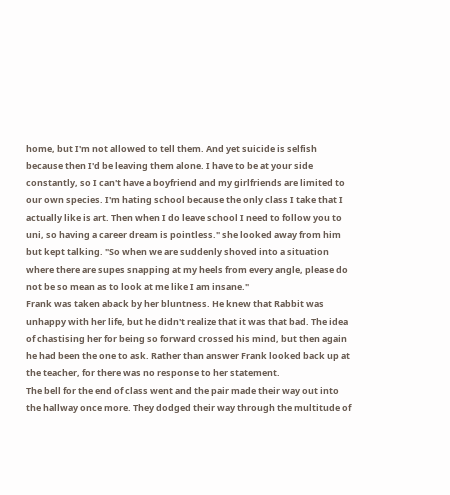home, but I'm not allowed to tell them. And yet suicide is selfish because then I'd be leaving them alone. I have to be at your side constantly, so I can't have a boyfriend and my girlfriends are limited to our own species. I'm hating school because the only class I take that I actually like is art. Then when I do leave school I need to follow you to uni, so having a career dream is pointless." she looked away from him but kept talking. "So when we are suddenly shoved into a situation where there are supes snapping at my heels from every angle, please do not be so mean as to look at me like I am insane."
Frank was taken aback by her bluntness. He knew that Rabbit was unhappy with her life, but he didn't realize that it was that bad. The idea of chastising her for being so forward crossed his mind, but then again he had been the one to ask. Rather than answer Frank looked back up at the teacher, for there was no response to her statement.
The bell for the end of class went and the pair made their way out into the hallway once more. They dodged their way through the multitude of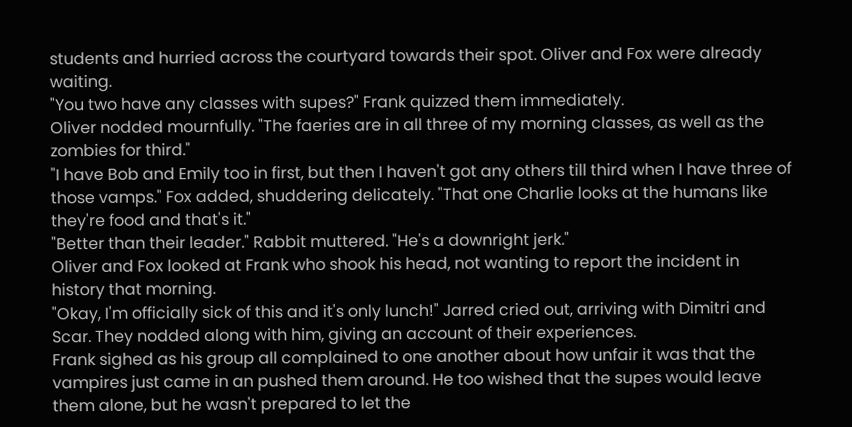students and hurried across the courtyard towards their spot. Oliver and Fox were already waiting.
"You two have any classes with supes?" Frank quizzed them immediately.
Oliver nodded mournfully. "The faeries are in all three of my morning classes, as well as the zombies for third."
"I have Bob and Emily too in first, but then I haven't got any others till third when I have three of those vamps." Fox added, shuddering delicately. "That one Charlie looks at the humans like they're food and that's it."
"Better than their leader." Rabbit muttered. "He's a downright jerk."
Oliver and Fox looked at Frank who shook his head, not wanting to report the incident in history that morning.
"Okay, I'm officially sick of this and it's only lunch!" Jarred cried out, arriving with Dimitri and Scar. They nodded along with him, giving an account of their experiences.
Frank sighed as his group all complained to one another about how unfair it was that the vampires just came in an pushed them around. He too wished that the supes would leave them alone, but he wasn't prepared to let the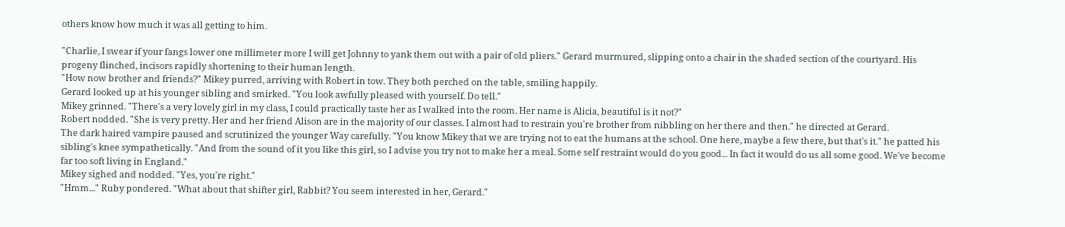others know how much it was all getting to him.

"Charlie, I swear if your fangs lower one millimeter more I will get Johnny to yank them out with a pair of old pliers." Gerard murmured, slipping onto a chair in the shaded section of the courtyard. His progeny flinched, incisors rapidly shortening to their human length.
"How now brother and friends?" Mikey purred, arriving with Robert in tow. They both perched on the table, smiling happily.
Gerard looked up at his younger sibling and smirked. "You look awfully pleased with yourself. Do tell."
Mikey grinned. "There's a very lovely girl in my class, I could practically taste her as I walked into the room. Her name is Alicia, beautiful is it not?"
Robert nodded. "She is very pretty. Her and her friend Alison are in the majority of our classes. I almost had to restrain you're brother from nibbling on her there and then." he directed at Gerard.
The dark haired vampire paused and scrutinized the younger Way carefully. "You know Mikey that we are trying not to eat the humans at the school. One here, maybe a few there, but that's it." he patted his sibling's knee sympathetically. "And from the sound of it you like this girl, so I advise you try not to make her a meal. Some self restraint would do you good... In fact it would do us all some good. We've become far too soft living in England."
Mikey sighed and nodded. "Yes, you're right."
"Hmm..." Ruby pondered. "What about that shifter girl, Rabbit? You seem interested in her, Gerard."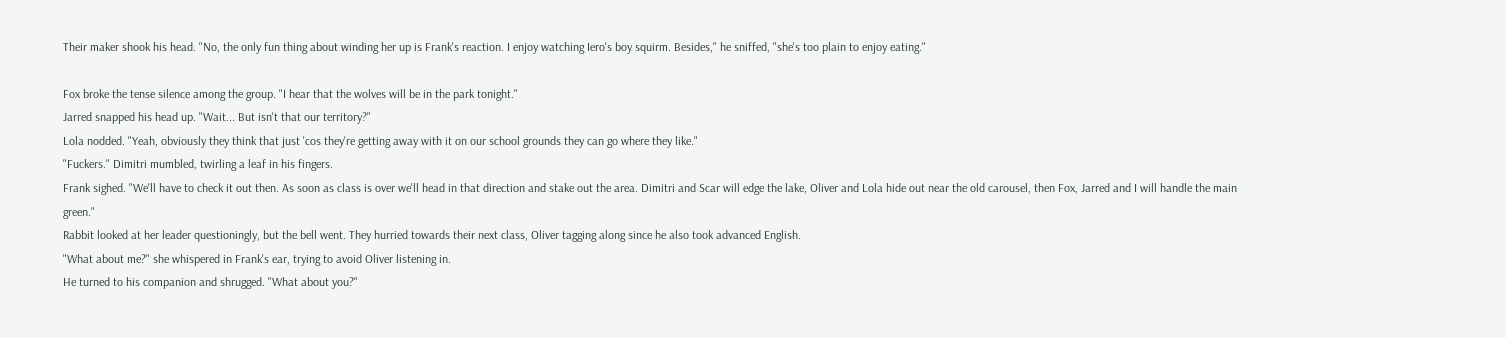Their maker shook his head. "No, the only fun thing about winding her up is Frank's reaction. I enjoy watching Iero's boy squirm. Besides," he sniffed, "she's too plain to enjoy eating."

Fox broke the tense silence among the group. "I hear that the wolves will be in the park tonight."
Jarred snapped his head up. "Wait... But isn't that our territory?"
Lola nodded. "Yeah, obviously they think that just 'cos they're getting away with it on our school grounds they can go where they like."
"Fuckers." Dimitri mumbled, twirling a leaf in his fingers.
Frank sighed. "We'll have to check it out then. As soon as class is over we'll head in that direction and stake out the area. Dimitri and Scar will edge the lake, Oliver and Lola hide out near the old carousel, then Fox, Jarred and I will handle the main green."
Rabbit looked at her leader questioningly, but the bell went. They hurried towards their next class, Oliver tagging along since he also took advanced English.
"What about me?" she whispered in Frank's ear, trying to avoid Oliver listening in.
He turned to his companion and shrugged. "What about you?"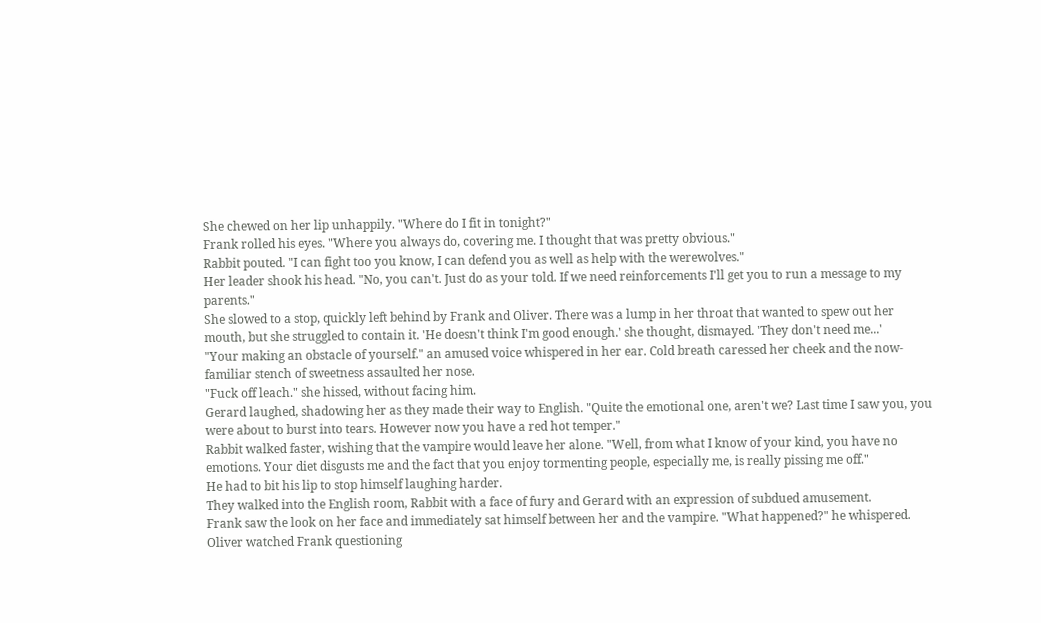She chewed on her lip unhappily. "Where do I fit in tonight?"
Frank rolled his eyes. "Where you always do, covering me. I thought that was pretty obvious."
Rabbit pouted. "I can fight too you know, I can defend you as well as help with the werewolves."
Her leader shook his head. "No, you can't. Just do as your told. If we need reinforcements I'll get you to run a message to my parents."
She slowed to a stop, quickly left behind by Frank and Oliver. There was a lump in her throat that wanted to spew out her mouth, but she struggled to contain it. 'He doesn't think I'm good enough.' she thought, dismayed. 'They don't need me...'
"Your making an obstacle of yourself." an amused voice whispered in her ear. Cold breath caressed her cheek and the now-familiar stench of sweetness assaulted her nose.
"Fuck off leach." she hissed, without facing him.
Gerard laughed, shadowing her as they made their way to English. "Quite the emotional one, aren't we? Last time I saw you, you were about to burst into tears. However now you have a red hot temper."
Rabbit walked faster, wishing that the vampire would leave her alone. "Well, from what I know of your kind, you have no emotions. Your diet disgusts me and the fact that you enjoy tormenting people, especially me, is really pissing me off."
He had to bit his lip to stop himself laughing harder.
They walked into the English room, Rabbit with a face of fury and Gerard with an expression of subdued amusement.
Frank saw the look on her face and immediately sat himself between her and the vampire. "What happened?" he whispered.
Oliver watched Frank questioning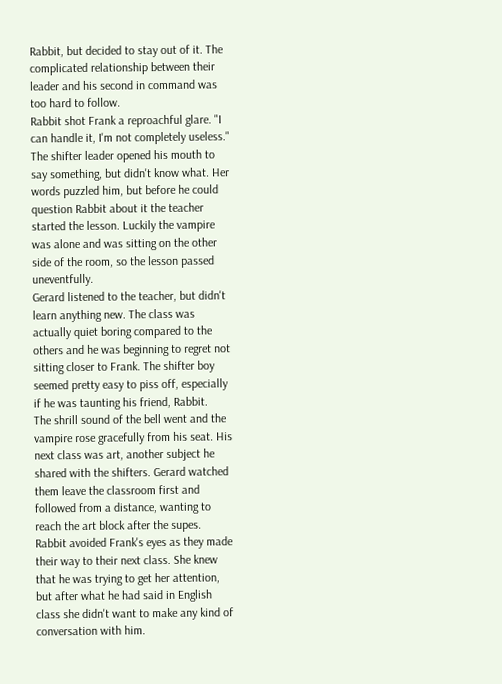Rabbit, but decided to stay out of it. The complicated relationship between their leader and his second in command was too hard to follow.
Rabbit shot Frank a reproachful glare. "I can handle it, I'm not completely useless."
The shifter leader opened his mouth to say something, but didn't know what. Her words puzzled him, but before he could question Rabbit about it the teacher started the lesson. Luckily the vampire was alone and was sitting on the other side of the room, so the lesson passed uneventfully.
Gerard listened to the teacher, but didn't learn anything new. The class was actually quiet boring compared to the others and he was beginning to regret not sitting closer to Frank. The shifter boy seemed pretty easy to piss off, especially if he was taunting his friend, Rabbit.
The shrill sound of the bell went and the vampire rose gracefully from his seat. His next class was art, another subject he shared with the shifters. Gerard watched them leave the classroom first and followed from a distance, wanting to reach the art block after the supes.
Rabbit avoided Frank's eyes as they made their way to their next class. She knew that he was trying to get her attention, but after what he had said in English class she didn't want to make any kind of conversation with him.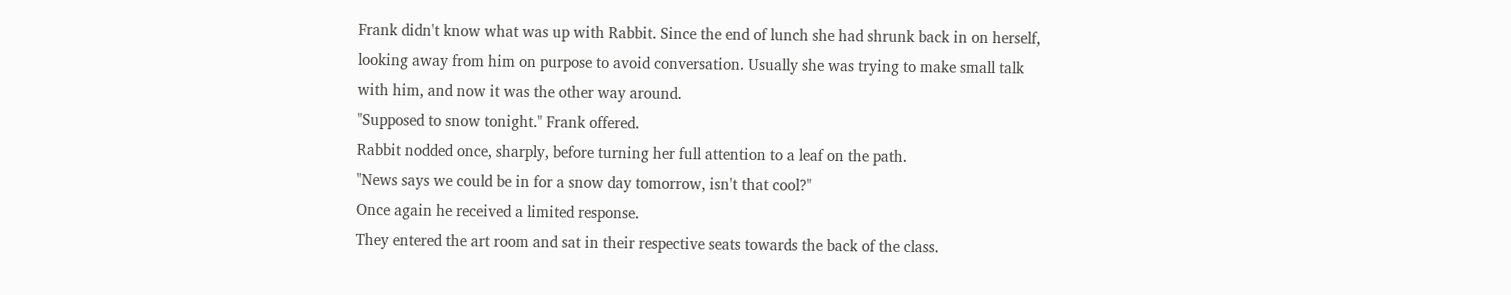Frank didn't know what was up with Rabbit. Since the end of lunch she had shrunk back in on herself, looking away from him on purpose to avoid conversation. Usually she was trying to make small talk with him, and now it was the other way around.
"Supposed to snow tonight." Frank offered.
Rabbit nodded once, sharply, before turning her full attention to a leaf on the path.
"News says we could be in for a snow day tomorrow, isn't that cool?"
Once again he received a limited response.
They entered the art room and sat in their respective seats towards the back of the class.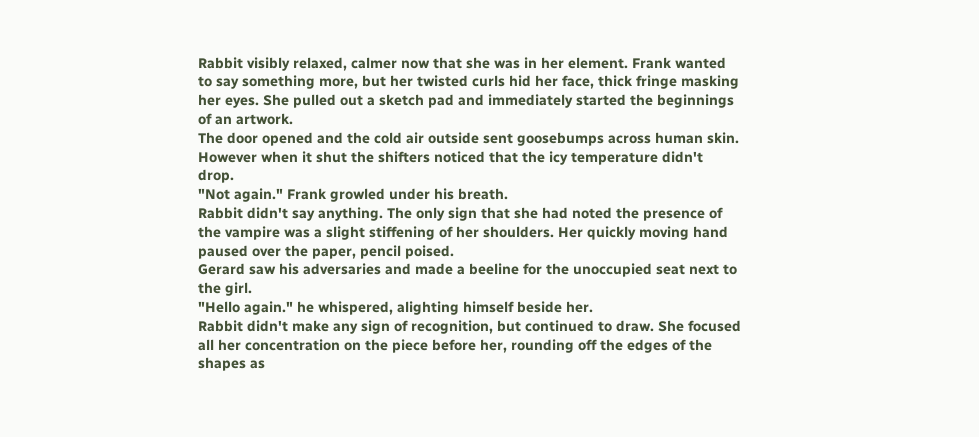Rabbit visibly relaxed, calmer now that she was in her element. Frank wanted to say something more, but her twisted curls hid her face, thick fringe masking her eyes. She pulled out a sketch pad and immediately started the beginnings of an artwork.
The door opened and the cold air outside sent goosebumps across human skin. However when it shut the shifters noticed that the icy temperature didn't drop.
"Not again." Frank growled under his breath.
Rabbit didn't say anything. The only sign that she had noted the presence of the vampire was a slight stiffening of her shoulders. Her quickly moving hand paused over the paper, pencil poised.
Gerard saw his adversaries and made a beeline for the unoccupied seat next to the girl.
"Hello again." he whispered, alighting himself beside her.
Rabbit didn't make any sign of recognition, but continued to draw. She focused all her concentration on the piece before her, rounding off the edges of the shapes as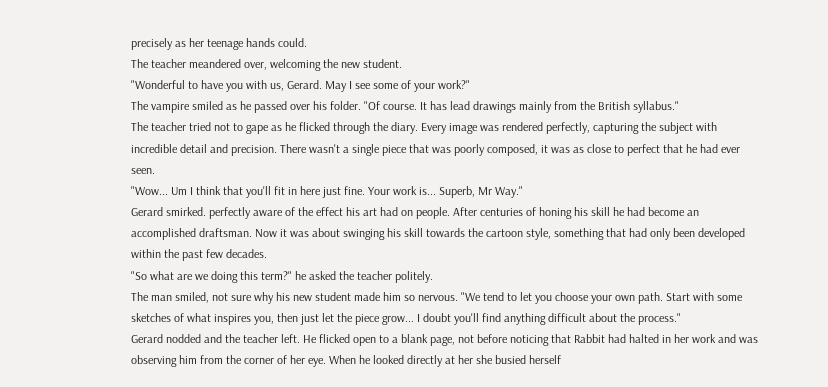precisely as her teenage hands could.
The teacher meandered over, welcoming the new student.
"Wonderful to have you with us, Gerard. May I see some of your work?"
The vampire smiled as he passed over his folder. "Of course. It has lead drawings mainly from the British syllabus."
The teacher tried not to gape as he flicked through the diary. Every image was rendered perfectly, capturing the subject with incredible detail and precision. There wasn't a single piece that was poorly composed, it was as close to perfect that he had ever seen.
"Wow... Um I think that you'll fit in here just fine. Your work is... Superb, Mr Way."
Gerard smirked. perfectly aware of the effect his art had on people. After centuries of honing his skill he had become an accomplished draftsman. Now it was about swinging his skill towards the cartoon style, something that had only been developed within the past few decades.
"So what are we doing this term?" he asked the teacher politely.
The man smiled, not sure why his new student made him so nervous. "We tend to let you choose your own path. Start with some sketches of what inspires you, then just let the piece grow... I doubt you'll find anything difficult about the process."
Gerard nodded and the teacher left. He flicked open to a blank page, not before noticing that Rabbit had halted in her work and was observing him from the corner of her eye. When he looked directly at her she busied herself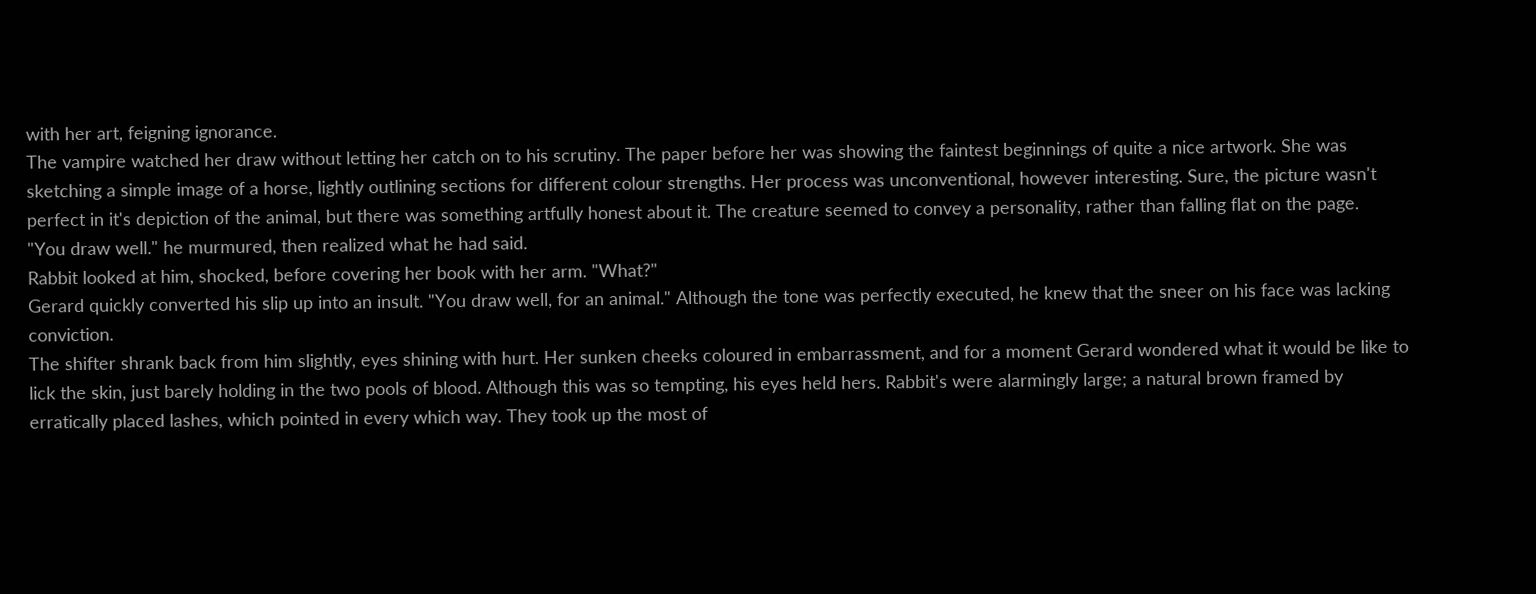with her art, feigning ignorance.
The vampire watched her draw without letting her catch on to his scrutiny. The paper before her was showing the faintest beginnings of quite a nice artwork. She was sketching a simple image of a horse, lightly outlining sections for different colour strengths. Her process was unconventional, however interesting. Sure, the picture wasn't perfect in it's depiction of the animal, but there was something artfully honest about it. The creature seemed to convey a personality, rather than falling flat on the page.
"You draw well." he murmured, then realized what he had said.
Rabbit looked at him, shocked, before covering her book with her arm. "What?"
Gerard quickly converted his slip up into an insult. "You draw well, for an animal." Although the tone was perfectly executed, he knew that the sneer on his face was lacking conviction.
The shifter shrank back from him slightly, eyes shining with hurt. Her sunken cheeks coloured in embarrassment, and for a moment Gerard wondered what it would be like to lick the skin, just barely holding in the two pools of blood. Although this was so tempting, his eyes held hers. Rabbit's were alarmingly large; a natural brown framed by erratically placed lashes, which pointed in every which way. They took up the most of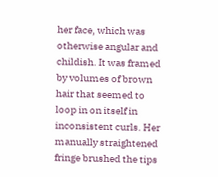her face, which was otherwise angular and childish. It was framed by volumes of brown hair that seemed to loop in on itself in inconsistent curls. Her manually straightened fringe brushed the tips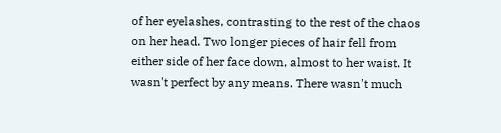of her eyelashes, contrasting to the rest of the chaos on her head. Two longer pieces of hair fell from either side of her face down, almost to her waist. It wasn't perfect by any means. There wasn't much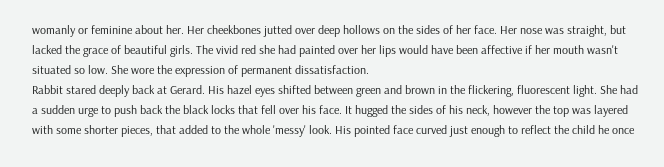womanly or feminine about her. Her cheekbones jutted over deep hollows on the sides of her face. Her nose was straight, but lacked the grace of beautiful girls. The vivid red she had painted over her lips would have been affective if her mouth wasn't situated so low. She wore the expression of permanent dissatisfaction.
Rabbit stared deeply back at Gerard. His hazel eyes shifted between green and brown in the flickering, fluorescent light. She had a sudden urge to push back the black locks that fell over his face. It hugged the sides of his neck, however the top was layered with some shorter pieces, that added to the whole 'messy' look. His pointed face curved just enough to reflect the child he once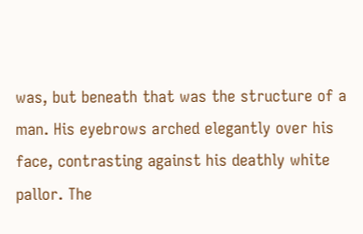was, but beneath that was the structure of a man. His eyebrows arched elegantly over his face, contrasting against his deathly white pallor. The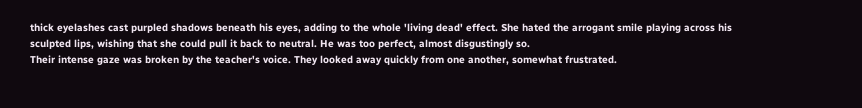thick eyelashes cast purpled shadows beneath his eyes, adding to the whole 'living dead' effect. She hated the arrogant smile playing across his sculpted lips, wishing that she could pull it back to neutral. He was too perfect, almost disgustingly so.
Their intense gaze was broken by the teacher's voice. They looked away quickly from one another, somewhat frustrated.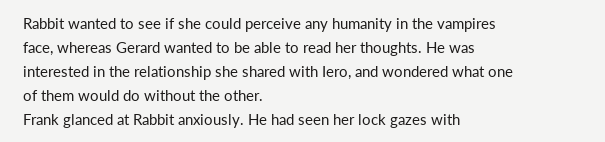Rabbit wanted to see if she could perceive any humanity in the vampires face, whereas Gerard wanted to be able to read her thoughts. He was interested in the relationship she shared with Iero, and wondered what one of them would do without the other.
Frank glanced at Rabbit anxiously. He had seen her lock gazes with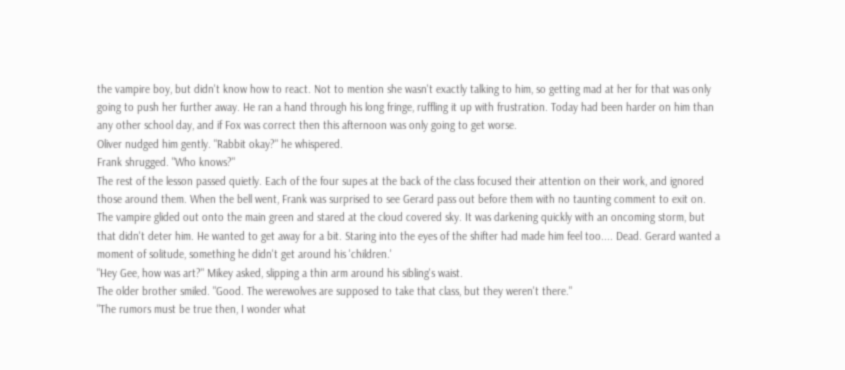the vampire boy, but didn't know how to react. Not to mention she wasn't exactly talking to him, so getting mad at her for that was only going to push her further away. He ran a hand through his long fringe, ruffling it up with frustration. Today had been harder on him than any other school day, and if Fox was correct then this afternoon was only going to get worse.
Oliver nudged him gently. "Rabbit okay?" he whispered.
Frank shrugged. "Who knows?"
The rest of the lesson passed quietly. Each of the four supes at the back of the class focused their attention on their work, and ignored those around them. When the bell went, Frank was surprised to see Gerard pass out before them with no taunting comment to exit on.
The vampire glided out onto the main green and stared at the cloud covered sky. It was darkening quickly with an oncoming storm, but that didn't deter him. He wanted to get away for a bit. Staring into the eyes of the shifter had made him feel too.... Dead. Gerard wanted a moment of solitude, something he didn't get around his 'children.'
"Hey Gee, how was art?" Mikey asked, slipping a thin arm around his sibling's waist.
The older brother smiled. "Good. The werewolves are supposed to take that class, but they weren't there."
"The rumors must be true then, I wonder what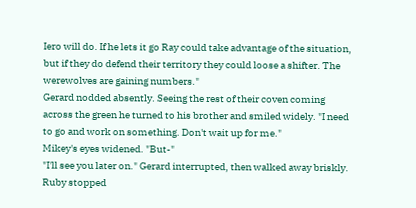Iero will do. If he lets it go Ray could take advantage of the situation, but if they do defend their territory they could loose a shifter. The werewolves are gaining numbers."
Gerard nodded absently. Seeing the rest of their coven coming across the green he turned to his brother and smiled widely. "I need to go and work on something. Don't wait up for me."
Mikey's eyes widened. "But-"
"I'll see you later on." Gerard interrupted, then walked away briskly.
Ruby stopped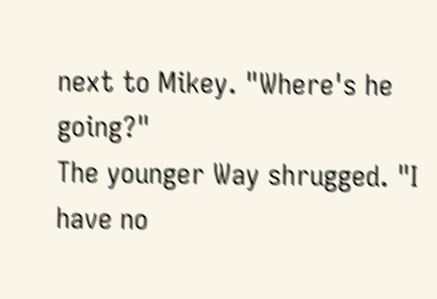next to Mikey. "Where's he going?"
The younger Way shrugged. "I have no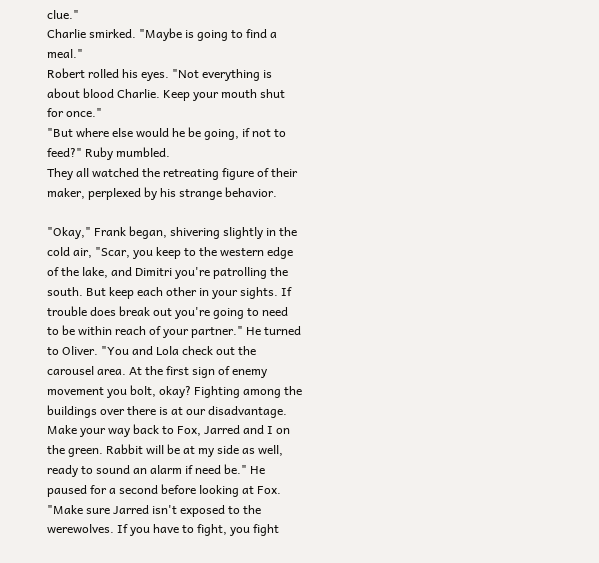clue."
Charlie smirked. "Maybe is going to find a meal."
Robert rolled his eyes. "Not everything is about blood Charlie. Keep your mouth shut for once."
"But where else would he be going, if not to feed?" Ruby mumbled.
They all watched the retreating figure of their maker, perplexed by his strange behavior.

"Okay," Frank began, shivering slightly in the cold air, "Scar, you keep to the western edge of the lake, and Dimitri you're patrolling the south. But keep each other in your sights. If trouble does break out you're going to need to be within reach of your partner." He turned to Oliver. "You and Lola check out the carousel area. At the first sign of enemy movement you bolt, okay? Fighting among the buildings over there is at our disadvantage. Make your way back to Fox, Jarred and I on the green. Rabbit will be at my side as well, ready to sound an alarm if need be." He paused for a second before looking at Fox. "Make sure Jarred isn't exposed to the werewolves. If you have to fight, you fight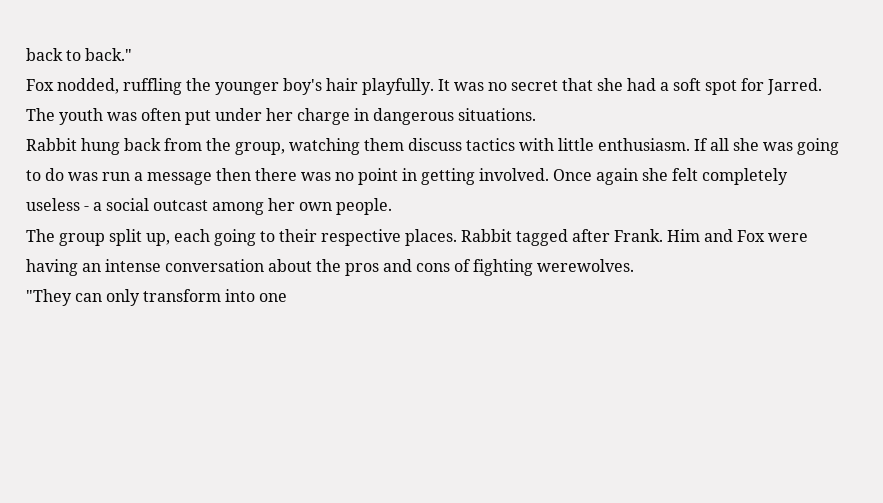back to back."
Fox nodded, ruffling the younger boy's hair playfully. It was no secret that she had a soft spot for Jarred. The youth was often put under her charge in dangerous situations.
Rabbit hung back from the group, watching them discuss tactics with little enthusiasm. If all she was going to do was run a message then there was no point in getting involved. Once again she felt completely useless - a social outcast among her own people.
The group split up, each going to their respective places. Rabbit tagged after Frank. Him and Fox were having an intense conversation about the pros and cons of fighting werewolves.
"They can only transform into one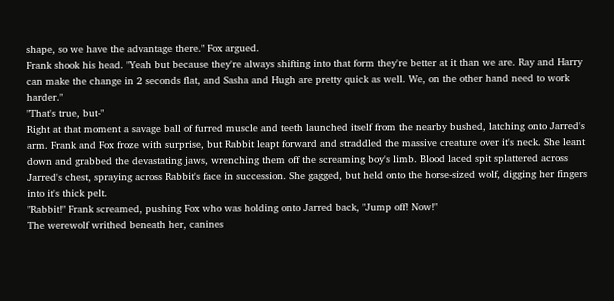shape, so we have the advantage there." Fox argued.
Frank shook his head. "Yeah but because they're always shifting into that form they're better at it than we are. Ray and Harry can make the change in 2 seconds flat, and Sasha and Hugh are pretty quick as well. We, on the other hand need to work harder."
"That's true, but-"
Right at that moment a savage ball of furred muscle and teeth launched itself from the nearby bushed, latching onto Jarred's arm. Frank and Fox froze with surprise, but Rabbit leapt forward and straddled the massive creature over it's neck. She leant down and grabbed the devastating jaws, wrenching them off the screaming boy's limb. Blood laced spit splattered across Jarred's chest, spraying across Rabbit's face in succession. She gagged, but held onto the horse-sized wolf, digging her fingers into it's thick pelt.
"Rabbit!" Frank screamed, pushing Fox who was holding onto Jarred back, "Jump off! Now!"
The werewolf writhed beneath her, canines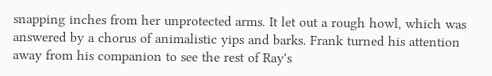snapping inches from her unprotected arms. It let out a rough howl, which was answered by a chorus of animalistic yips and barks. Frank turned his attention away from his companion to see the rest of Ray's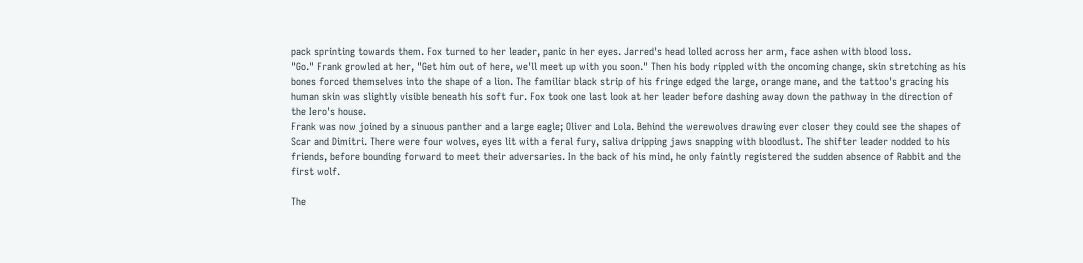pack sprinting towards them. Fox turned to her leader, panic in her eyes. Jarred's head lolled across her arm, face ashen with blood loss.
"Go." Frank growled at her, "Get him out of here, we'll meet up with you soon." Then his body rippled with the oncoming change, skin stretching as his bones forced themselves into the shape of a lion. The familiar black strip of his fringe edged the large, orange mane, and the tattoo's gracing his human skin was slightly visible beneath his soft fur. Fox took one last look at her leader before dashing away down the pathway in the direction of the Iero's house.
Frank was now joined by a sinuous panther and a large eagle; Oliver and Lola. Behind the werewolves drawing ever closer they could see the shapes of Scar and Dimitri. There were four wolves, eyes lit with a feral fury, saliva dripping jaws snapping with bloodlust. The shifter leader nodded to his friends, before bounding forward to meet their adversaries. In the back of his mind, he only faintly registered the sudden absence of Rabbit and the first wolf.

The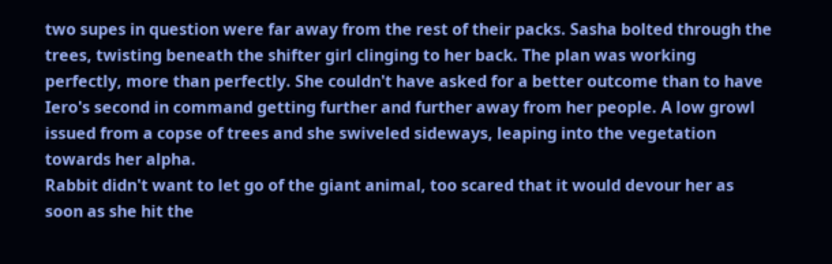two supes in question were far away from the rest of their packs. Sasha bolted through the trees, twisting beneath the shifter girl clinging to her back. The plan was working perfectly, more than perfectly. She couldn't have asked for a better outcome than to have Iero's second in command getting further and further away from her people. A low growl issued from a copse of trees and she swiveled sideways, leaping into the vegetation towards her alpha.
Rabbit didn't want to let go of the giant animal, too scared that it would devour her as soon as she hit the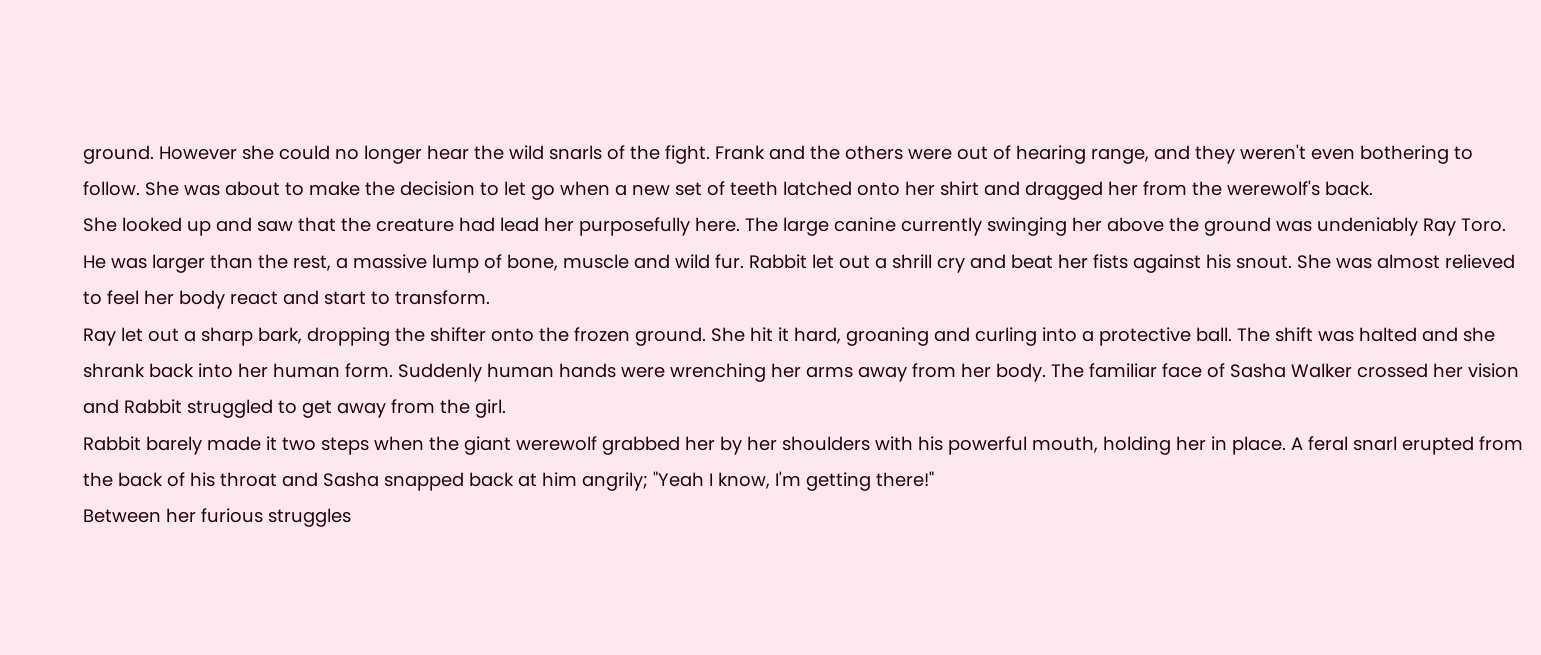ground. However she could no longer hear the wild snarls of the fight. Frank and the others were out of hearing range, and they weren't even bothering to follow. She was about to make the decision to let go when a new set of teeth latched onto her shirt and dragged her from the werewolf's back.
She looked up and saw that the creature had lead her purposefully here. The large canine currently swinging her above the ground was undeniably Ray Toro. He was larger than the rest, a massive lump of bone, muscle and wild fur. Rabbit let out a shrill cry and beat her fists against his snout. She was almost relieved to feel her body react and start to transform.
Ray let out a sharp bark, dropping the shifter onto the frozen ground. She hit it hard, groaning and curling into a protective ball. The shift was halted and she shrank back into her human form. Suddenly human hands were wrenching her arms away from her body. The familiar face of Sasha Walker crossed her vision and Rabbit struggled to get away from the girl.
Rabbit barely made it two steps when the giant werewolf grabbed her by her shoulders with his powerful mouth, holding her in place. A feral snarl erupted from the back of his throat and Sasha snapped back at him angrily; "Yeah I know, I'm getting there!"
Between her furious struggles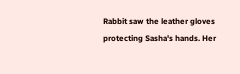Rabbit saw the leather gloves protecting Sasha's hands. Her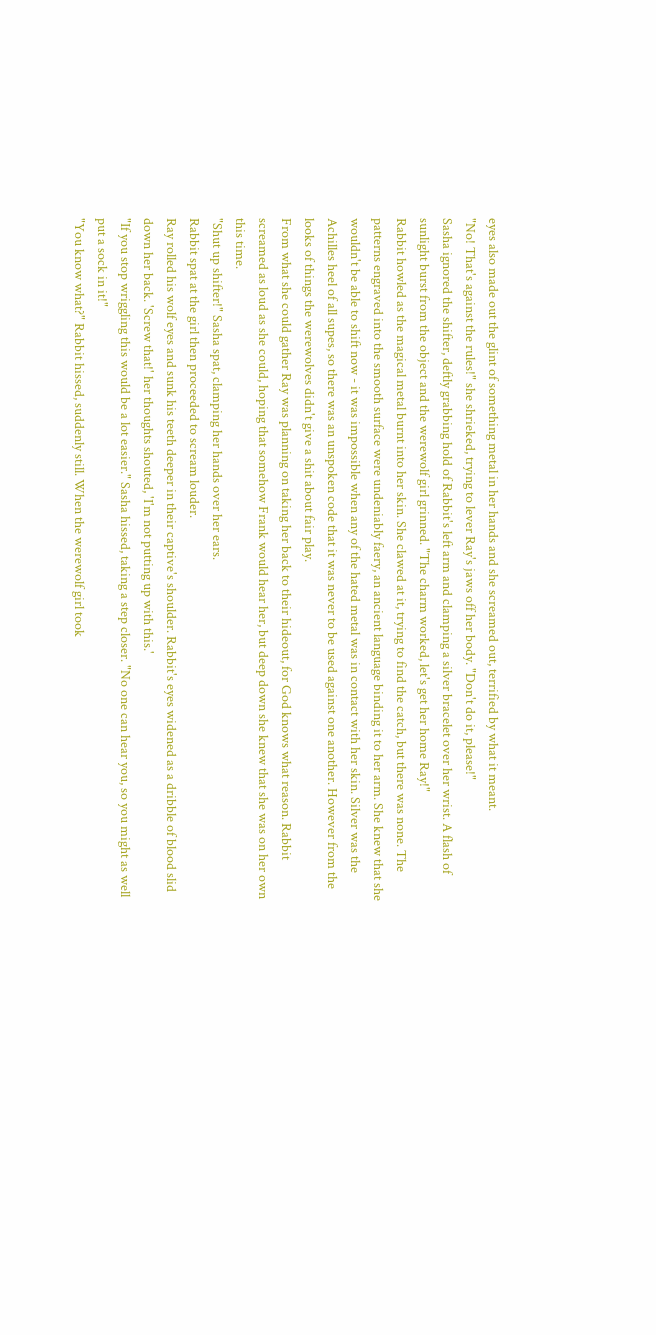eyes also made out the glint of something metal in her hands and she screamed out, terrified by what it meant.
"No! That's against the rules!" she shrieked, trying to lever Ray's jaws off her body. "Don't do it, please!"
Sasha ignored the shifter, deftly grabbing hold of Rabbit's left arm and clamping a silver bracelet over her wrist. A flash of sunlight burst from the object and the werewolf girl grinned. "The charm worked, let's get her home Ray!"
Rabbit howled as the magical metal burnt into her skin. She clawed at it, trying to find the catch, but there was none. The patterns engraved into the smooth surface were undeniably faery, an ancient language binding it to her arm. She knew that she wouldn't be able to shift now - it was impossible when any of the hated metal was in contact with her skin. Silver was the Achilles heel of all supes, so there was an unspoken code that it was never to be used against one another. However from the looks of things the werewolves didn't give a shit about fair play.
From what she could gather Ray was planning on taking her back to their hideout, for God knows what reason. Rabbit screamed as loud as she could, hoping that somehow Frank would hear her, but deep down she knew that she was on her own this time.
"Shut up shifter!" Sasha spat, clamping her hands over her ears.
Rabbit spat at the girl then proceeded to scream louder.
Ray rolled his wolf eyes and sunk his teeth deeper in their captive's shoulder. Rabbit's eyes widened as a dribble of blood slid down her back. 'Screw that!' her thoughts shouted, 'I'm not putting up with this.'
"If you stop wriggling this would be a lot easier." Sasha hissed, taking a step closer. "No one can hear you, so you might as well put a sock in it!"
"You know what?" Rabbit hissed, suddenly still. When the werewolf girl took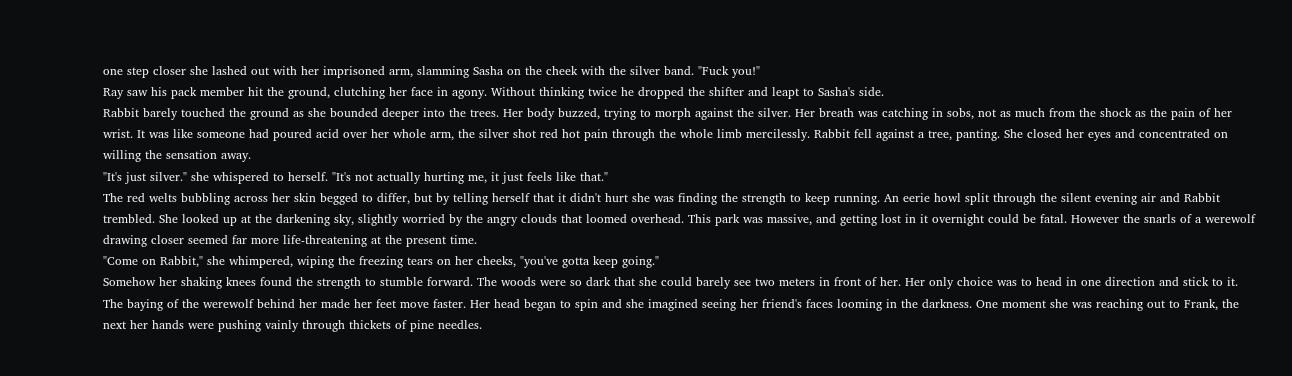one step closer she lashed out with her imprisoned arm, slamming Sasha on the cheek with the silver band. "Fuck you!"
Ray saw his pack member hit the ground, clutching her face in agony. Without thinking twice he dropped the shifter and leapt to Sasha's side.
Rabbit barely touched the ground as she bounded deeper into the trees. Her body buzzed, trying to morph against the silver. Her breath was catching in sobs, not as much from the shock as the pain of her wrist. It was like someone had poured acid over her whole arm, the silver shot red hot pain through the whole limb mercilessly. Rabbit fell against a tree, panting. She closed her eyes and concentrated on willing the sensation away.
"It's just silver." she whispered to herself. "It's not actually hurting me, it just feels like that."
The red welts bubbling across her skin begged to differ, but by telling herself that it didn't hurt she was finding the strength to keep running. An eerie howl split through the silent evening air and Rabbit trembled. She looked up at the darkening sky, slightly worried by the angry clouds that loomed overhead. This park was massive, and getting lost in it overnight could be fatal. However the snarls of a werewolf drawing closer seemed far more life-threatening at the present time.
"Come on Rabbit," she whimpered, wiping the freezing tears on her cheeks, "you've gotta keep going."
Somehow her shaking knees found the strength to stumble forward. The woods were so dark that she could barely see two meters in front of her. Her only choice was to head in one direction and stick to it. The baying of the werewolf behind her made her feet move faster. Her head began to spin and she imagined seeing her friend's faces looming in the darkness. One moment she was reaching out to Frank, the next her hands were pushing vainly through thickets of pine needles.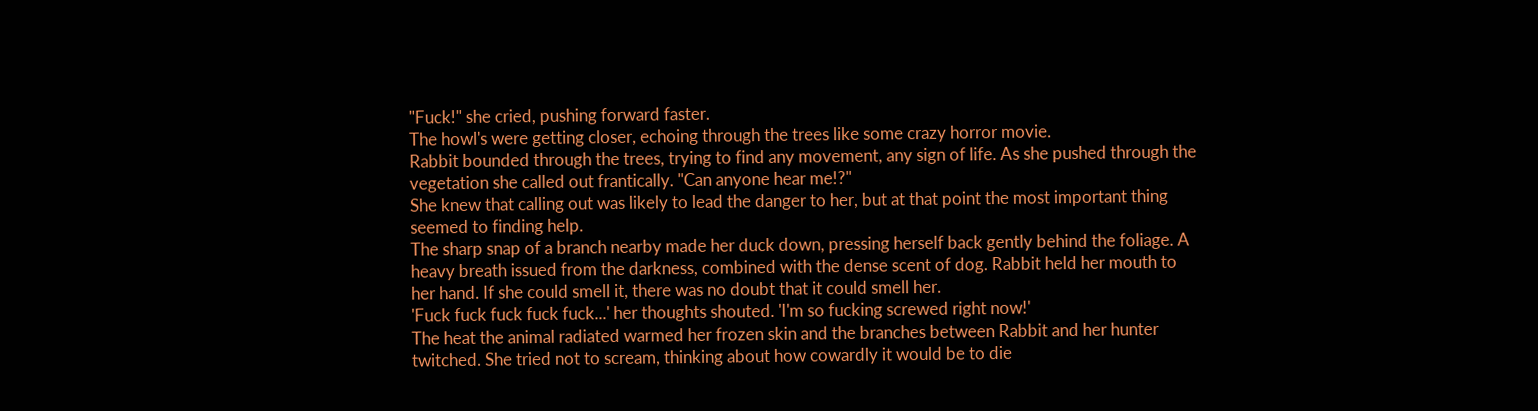"Fuck!" she cried, pushing forward faster.
The howl's were getting closer, echoing through the trees like some crazy horror movie.
Rabbit bounded through the trees, trying to find any movement, any sign of life. As she pushed through the vegetation she called out frantically. "Can anyone hear me!?"
She knew that calling out was likely to lead the danger to her, but at that point the most important thing seemed to finding help.
The sharp snap of a branch nearby made her duck down, pressing herself back gently behind the foliage. A heavy breath issued from the darkness, combined with the dense scent of dog. Rabbit held her mouth to her hand. If she could smell it, there was no doubt that it could smell her.
'Fuck fuck fuck fuck fuck...' her thoughts shouted. 'I'm so fucking screwed right now!'
The heat the animal radiated warmed her frozen skin and the branches between Rabbit and her hunter twitched. She tried not to scream, thinking about how cowardly it would be to die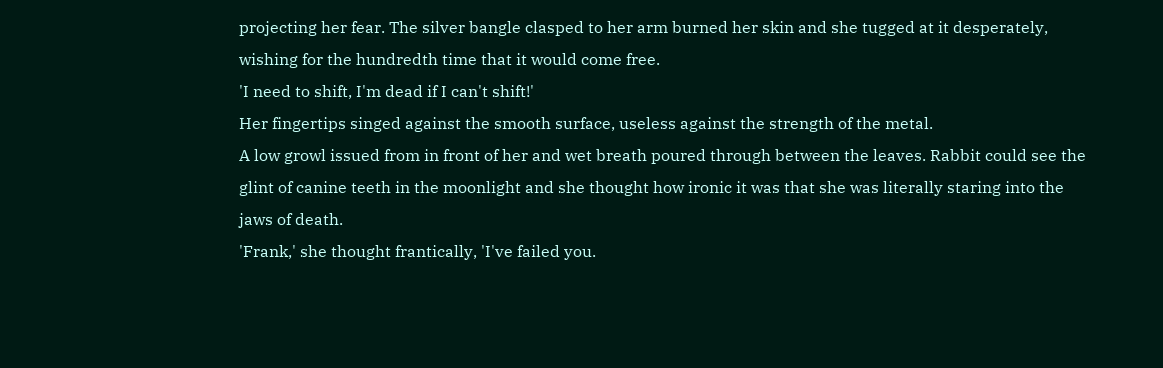projecting her fear. The silver bangle clasped to her arm burned her skin and she tugged at it desperately, wishing for the hundredth time that it would come free.
'I need to shift, I'm dead if I can't shift!'
Her fingertips singed against the smooth surface, useless against the strength of the metal.
A low growl issued from in front of her and wet breath poured through between the leaves. Rabbit could see the glint of canine teeth in the moonlight and she thought how ironic it was that she was literally staring into the jaws of death.
'Frank,' she thought frantically, 'I've failed you.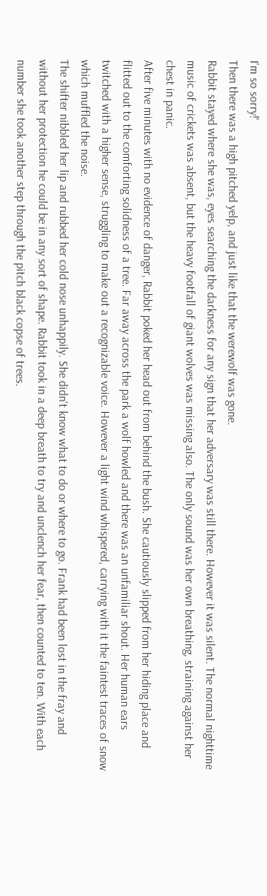I'm so sorry!'
Then there was a high pitched yelp, and just like that the werewolf was gone.
Rabbit stayed where she was, eyes searching the darkness for any sign that her adversary was still there. However it was silent. The normal nighttime music of crickets was absent, but the heavy footfall of giant wolves was missing also. The only sound was her own breathing, straining against her chest in panic.
After five minutes with no evidence of danger, Rabbit poked her head out from behind the bush. She cautiously slipped from her hiding place and flitted out to the comforting solidness of a tree. Far away across the park a wolf howled and there was an unfamiliar shout. Her human ears twitched with a higher sense, struggling to make out a recognizable voice. However a light wind whispered, carrying with it the faintest traces of snow which muffled the noise.
The shifter nibbled her lip and rubbed her cold nose unhappily. She didn't know what to do or where to go. Frank had been lost in the fray and without her protection he could be in any sort of shape. Rabbit took in a deep breath to try and unclench her fear, then counted to ten. With each number she took another step through the pitch black copse of trees.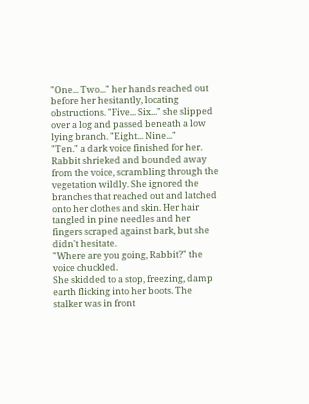"One... Two..." her hands reached out before her hesitantly, locating obstructions. "Five... Six..." she slipped over a log and passed beneath a low lying branch. "Eight... Nine..."
"Ten." a dark voice finished for her.
Rabbit shrieked and bounded away from the voice, scrambling through the vegetation wildly. She ignored the branches that reached out and latched onto her clothes and skin. Her hair tangled in pine needles and her fingers scraped against bark, but she didn't hesitate.
"Where are you going, Rabbit?" the voice chuckled.
She skidded to a stop, freezing, damp earth flicking into her boots. The stalker was in front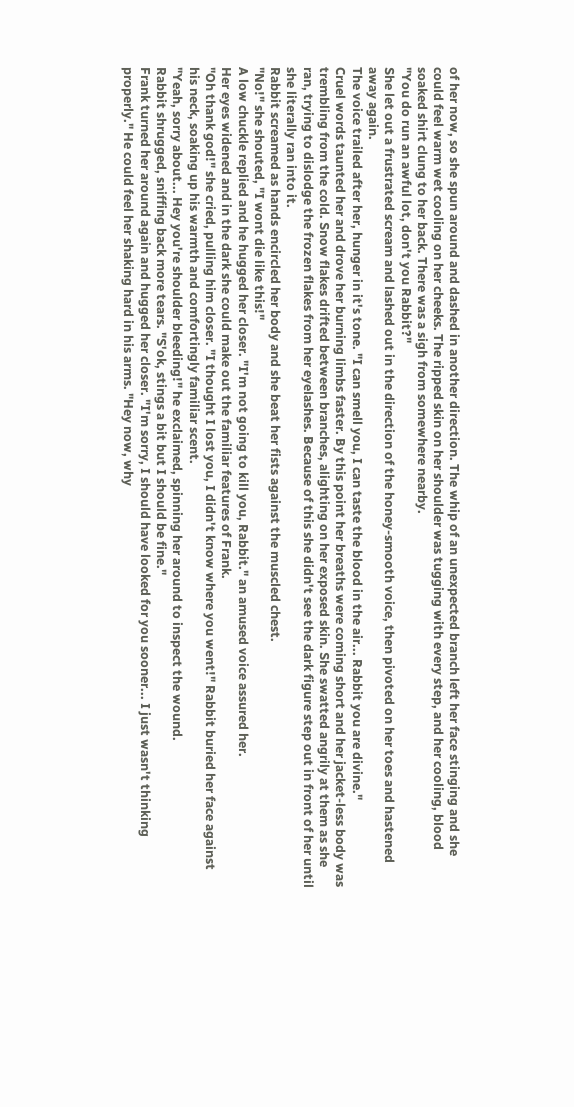of her now, so she spun around and dashed in another direction. The whip of an unexpected branch left her face stinging and she could feel warm wet cooling on her cheeks. The ripped skin on her shoulder was tugging with every step, and her cooling, blood soaked shirt clung to her back. There was a sigh from somewhere nearby.
"You do run an awful lot, don't you Rabbit?"
She let out a frustrated scream and lashed out in the direction of the honey-smooth voice, then pivoted on her toes and hastened away again.
The voice trailed after her, hunger in it's tone. "I can smell you, I can taste the blood in the air... Rabbit you are divine."
Cruel words taunted her and drove her burning limbs faster. By this point her breaths were coming short and her jacket-less body was trembling from the cold. Snow flakes drifted between branches, alighting on her exposed skin. She swatted angrily at them as she ran, trying to dislodge the frozen flakes from her eyelashes. Because of this she didn't see the dark figure step out in front of her until she literally ran into it.
Rabbit screamed as hands encircled her body and she beat her fists against the muscled chest.
"No!" she shouted, "I wont die like this!"
A low chuckle replied and he hugged her closer. "I'm not going to kill you, Rabbit." an amused voice assured her.
Her eyes widened and in the dark she could make out the familiar features of Frank.
"Oh thank god!" she cried, pulling him closer. "I thought I lost you, I didn't know where you went!" Rabbit buried her face against his neck, soaking up his warmth and comfortingly familiar scent.
"Yeah, sorry about... Hey you're shoulder bleeding!" he exclaimed, spinning her around to inspect the wound.
Rabbit shrugged, sniffing back more tears. "S'ok, stings a bit but I should be fine."
Frank turned her around again and hugged her closer. "I'm sorry, I should have looked for you sooner... I just wasn't thinking properly." He could feel her shaking hard in his arms. "Hey now, why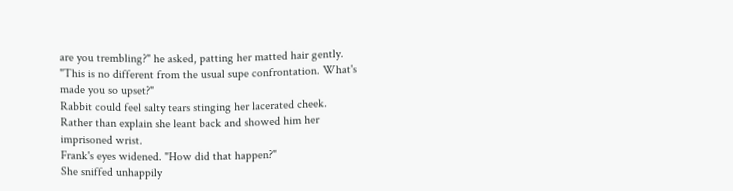are you trembling?" he asked, patting her matted hair gently. "This is no different from the usual supe confrontation. What's made you so upset?"
Rabbit could feel salty tears stinging her lacerated cheek. Rather than explain she leant back and showed him her imprisoned wrist.
Frank's eyes widened. "How did that happen?"
She sniffed unhappily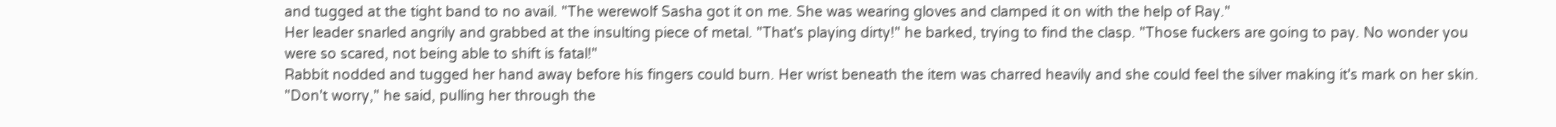and tugged at the tight band to no avail. "The werewolf Sasha got it on me. She was wearing gloves and clamped it on with the help of Ray."
Her leader snarled angrily and grabbed at the insulting piece of metal. "That's playing dirty!" he barked, trying to find the clasp. "Those fuckers are going to pay. No wonder you were so scared, not being able to shift is fatal!"
Rabbit nodded and tugged her hand away before his fingers could burn. Her wrist beneath the item was charred heavily and she could feel the silver making it's mark on her skin.
"Don't worry," he said, pulling her through the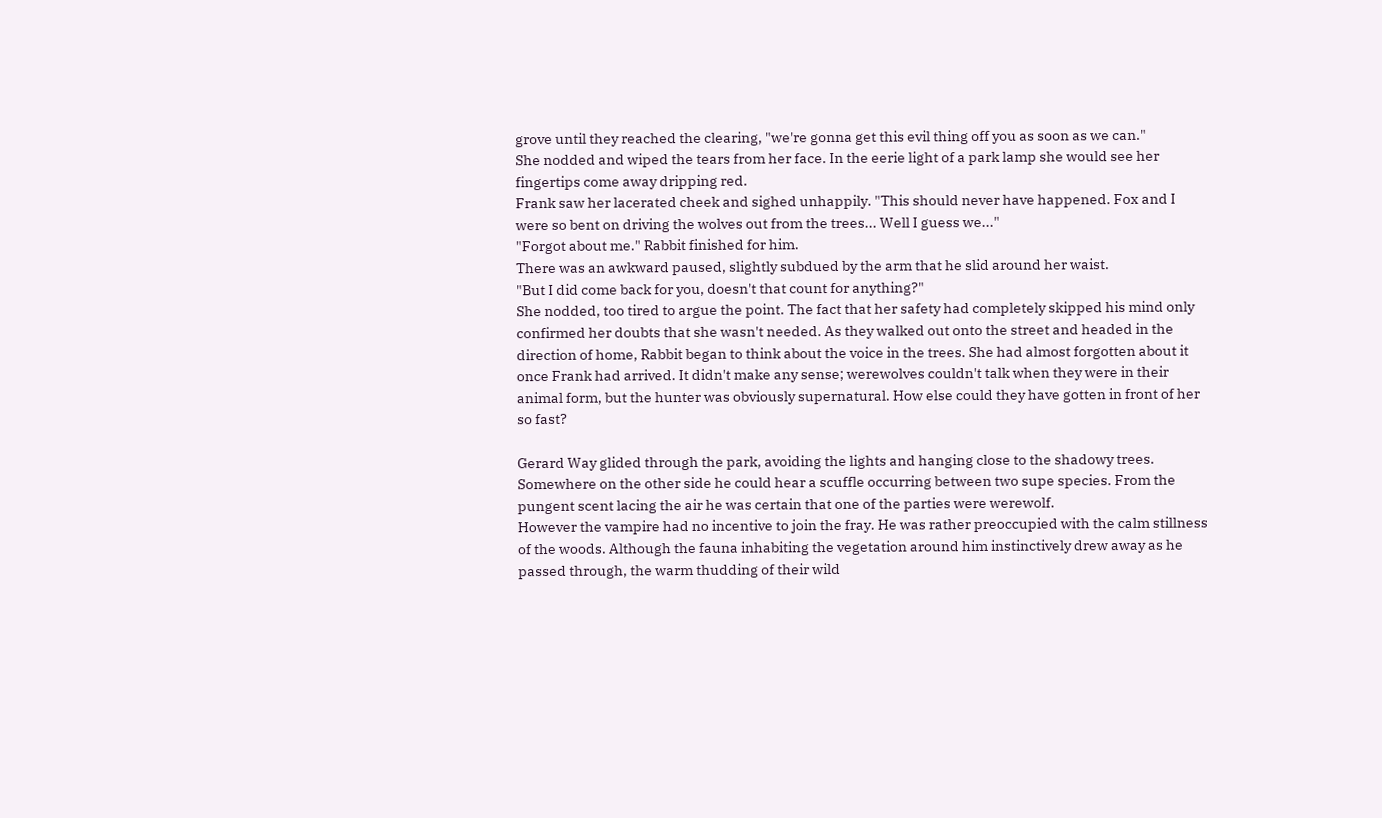grove until they reached the clearing, "we're gonna get this evil thing off you as soon as we can."
She nodded and wiped the tears from her face. In the eerie light of a park lamp she would see her fingertips come away dripping red.
Frank saw her lacerated cheek and sighed unhappily. "This should never have happened. Fox and I were so bent on driving the wolves out from the trees... Well I guess we..."
"Forgot about me." Rabbit finished for him.
There was an awkward paused, slightly subdued by the arm that he slid around her waist.
"But I did come back for you, doesn't that count for anything?"
She nodded, too tired to argue the point. The fact that her safety had completely skipped his mind only confirmed her doubts that she wasn't needed. As they walked out onto the street and headed in the direction of home, Rabbit began to think about the voice in the trees. She had almost forgotten about it once Frank had arrived. It didn't make any sense; werewolves couldn't talk when they were in their animal form, but the hunter was obviously supernatural. How else could they have gotten in front of her so fast?

Gerard Way glided through the park, avoiding the lights and hanging close to the shadowy trees. Somewhere on the other side he could hear a scuffle occurring between two supe species. From the pungent scent lacing the air he was certain that one of the parties were werewolf.
However the vampire had no incentive to join the fray. He was rather preoccupied with the calm stillness of the woods. Although the fauna inhabiting the vegetation around him instinctively drew away as he passed through, the warm thudding of their wild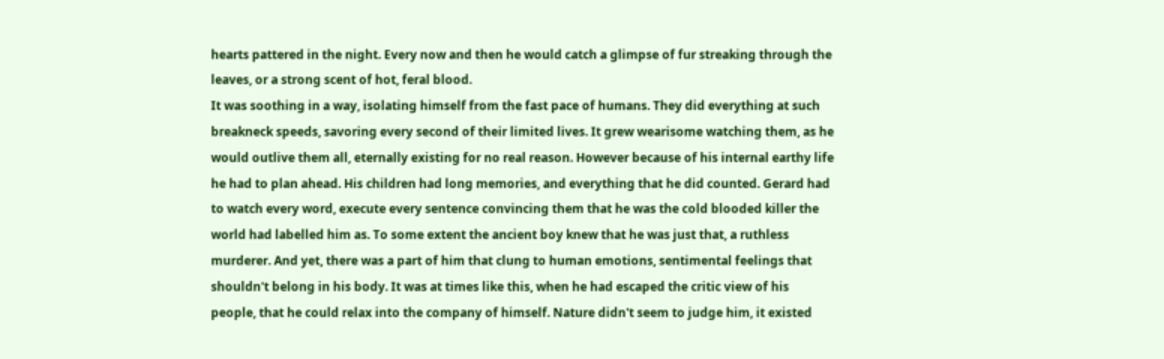hearts pattered in the night. Every now and then he would catch a glimpse of fur streaking through the leaves, or a strong scent of hot, feral blood.
It was soothing in a way, isolating himself from the fast pace of humans. They did everything at such breakneck speeds, savoring every second of their limited lives. It grew wearisome watching them, as he would outlive them all, eternally existing for no real reason. However because of his internal earthy life he had to plan ahead. His children had long memories, and everything that he did counted. Gerard had to watch every word, execute every sentence convincing them that he was the cold blooded killer the world had labelled him as. To some extent the ancient boy knew that he was just that, a ruthless murderer. And yet, there was a part of him that clung to human emotions, sentimental feelings that shouldn't belong in his body. It was at times like this, when he had escaped the critic view of his people, that he could relax into the company of himself. Nature didn't seem to judge him, it existed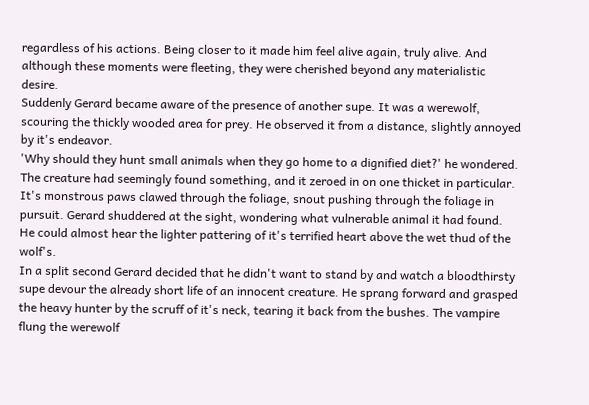regardless of his actions. Being closer to it made him feel alive again, truly alive. And although these moments were fleeting, they were cherished beyond any materialistic desire.
Suddenly Gerard became aware of the presence of another supe. It was a werewolf, scouring the thickly wooded area for prey. He observed it from a distance, slightly annoyed by it's endeavor.
'Why should they hunt small animals when they go home to a dignified diet?' he wondered.
The creature had seemingly found something, and it zeroed in on one thicket in particular. It's monstrous paws clawed through the foliage, snout pushing through the foliage in pursuit. Gerard shuddered at the sight, wondering what vulnerable animal it had found. He could almost hear the lighter pattering of it's terrified heart above the wet thud of the wolf's.
In a split second Gerard decided that he didn't want to stand by and watch a bloodthirsty supe devour the already short life of an innocent creature. He sprang forward and grasped the heavy hunter by the scruff of it's neck, tearing it back from the bushes. The vampire flung the werewolf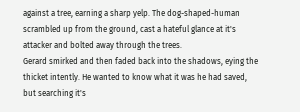against a tree, earning a sharp yelp. The dog-shaped-human scrambled up from the ground, cast a hateful glance at it's attacker and bolted away through the trees.
Gerard smirked and then faded back into the shadows, eying the thicket intently. He wanted to know what it was he had saved, but searching it's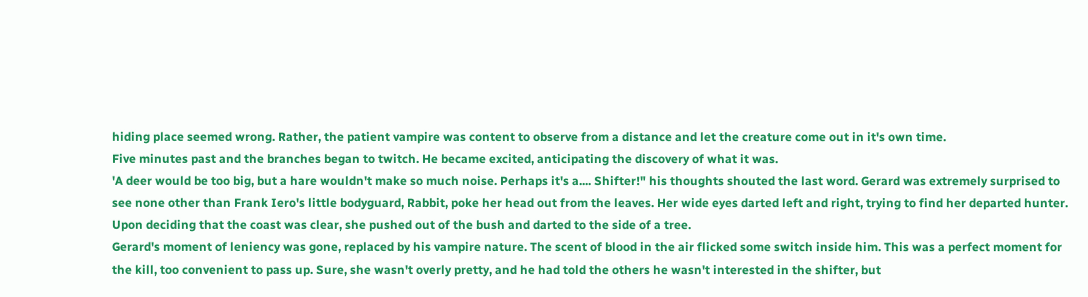hiding place seemed wrong. Rather, the patient vampire was content to observe from a distance and let the creature come out in it's own time.
Five minutes past and the branches began to twitch. He became excited, anticipating the discovery of what it was.
'A deer would be too big, but a hare wouldn't make so much noise. Perhaps it's a.... Shifter!" his thoughts shouted the last word. Gerard was extremely surprised to see none other than Frank Iero's little bodyguard, Rabbit, poke her head out from the leaves. Her wide eyes darted left and right, trying to find her departed hunter. Upon deciding that the coast was clear, she pushed out of the bush and darted to the side of a tree.
Gerard's moment of leniency was gone, replaced by his vampire nature. The scent of blood in the air flicked some switch inside him. This was a perfect moment for the kill, too convenient to pass up. Sure, she wasn't overly pretty, and he had told the others he wasn't interested in the shifter, but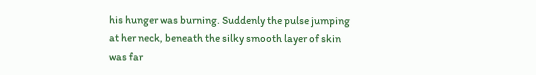his hunger was burning. Suddenly the pulse jumping at her neck, beneath the silky smooth layer of skin was far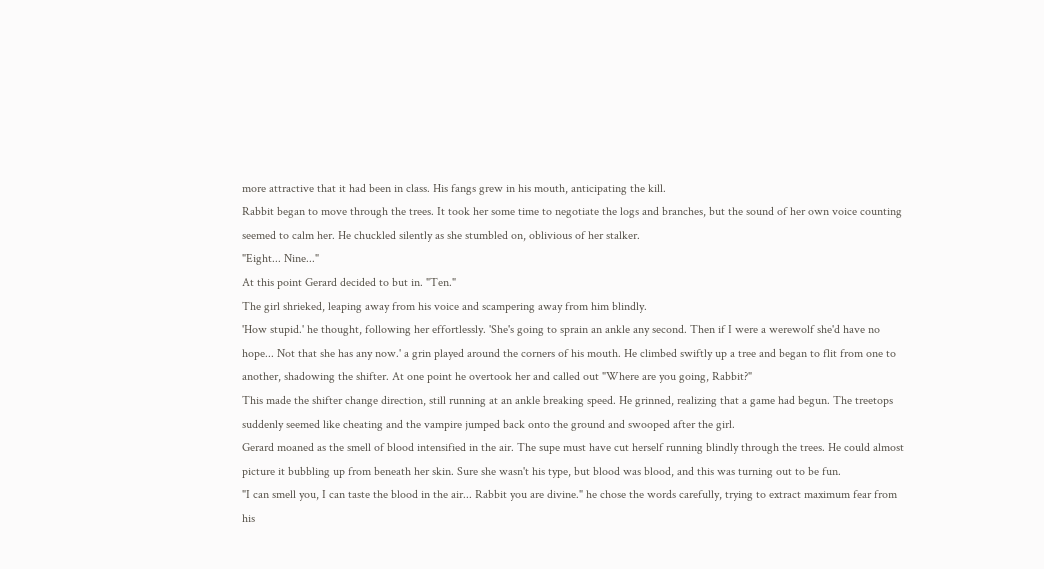more attractive that it had been in class. His fangs grew in his mouth, anticipating the kill.
Rabbit began to move through the trees. It took her some time to negotiate the logs and branches, but the sound of her own voice counting seemed to calm her. He chuckled silently as she stumbled on, oblivious of her stalker.
"Eight... Nine..."
At this point Gerard decided to but in. "Ten."
The girl shrieked, leaping away from his voice and scampering away from him blindly.
'How stupid.' he thought, following her effortlessly. 'She's going to sprain an ankle any second. Then if I were a werewolf she'd have no hope... Not that she has any now.' a grin played around the corners of his mouth. He climbed swiftly up a tree and began to flit from one to another, shadowing the shifter. At one point he overtook her and called out "Where are you going, Rabbit?"
This made the shifter change direction, still running at an ankle breaking speed. He grinned, realizing that a game had begun. The treetops suddenly seemed like cheating and the vampire jumped back onto the ground and swooped after the girl.
Gerard moaned as the smell of blood intensified in the air. The supe must have cut herself running blindly through the trees. He could almost picture it bubbling up from beneath her skin. Sure she wasn't his type, but blood was blood, and this was turning out to be fun.
"I can smell you, I can taste the blood in the air... Rabbit you are divine." he chose the words carefully, trying to extract maximum fear from his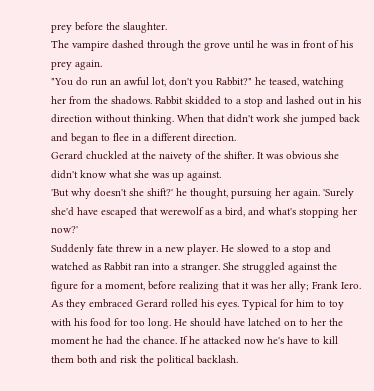prey before the slaughter.
The vampire dashed through the grove until he was in front of his prey again.
"You do run an awful lot, don't you Rabbit?" he teased, watching her from the shadows. Rabbit skidded to a stop and lashed out in his direction without thinking. When that didn't work she jumped back and began to flee in a different direction.
Gerard chuckled at the naivety of the shifter. It was obvious she didn't know what she was up against.
'But why doesn't she shift?' he thought, pursuing her again. 'Surely she'd have escaped that werewolf as a bird, and what's stopping her now?'
Suddenly fate threw in a new player. He slowed to a stop and watched as Rabbit ran into a stranger. She struggled against the figure for a moment, before realizing that it was her ally; Frank Iero. As they embraced Gerard rolled his eyes. Typical for him to toy with his food for too long. He should have latched on to her the moment he had the chance. If he attacked now he's have to kill them both and risk the political backlash.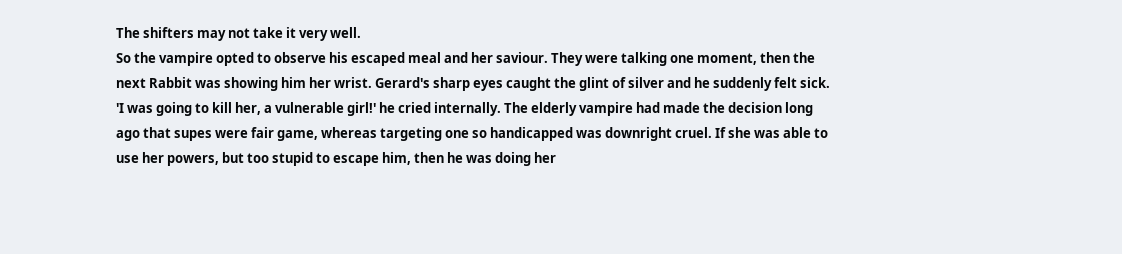The shifters may not take it very well.
So the vampire opted to observe his escaped meal and her saviour. They were talking one moment, then the next Rabbit was showing him her wrist. Gerard's sharp eyes caught the glint of silver and he suddenly felt sick.
'I was going to kill her, a vulnerable girl!' he cried internally. The elderly vampire had made the decision long ago that supes were fair game, whereas targeting one so handicapped was downright cruel. If she was able to use her powers, but too stupid to escape him, then he was doing her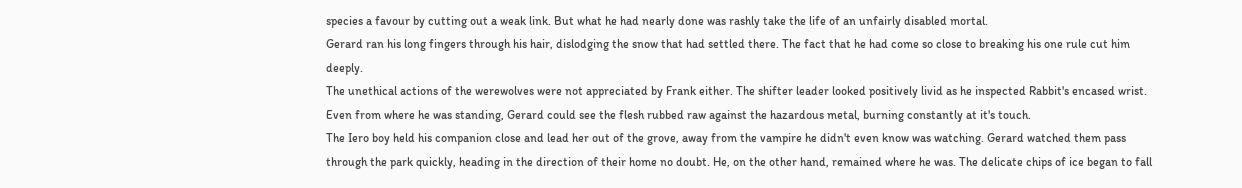species a favour by cutting out a weak link. But what he had nearly done was rashly take the life of an unfairly disabled mortal.
Gerard ran his long fingers through his hair, dislodging the snow that had settled there. The fact that he had come so close to breaking his one rule cut him deeply.
The unethical actions of the werewolves were not appreciated by Frank either. The shifter leader looked positively livid as he inspected Rabbit's encased wrist. Even from where he was standing, Gerard could see the flesh rubbed raw against the hazardous metal, burning constantly at it's touch.
The Iero boy held his companion close and lead her out of the grove, away from the vampire he didn't even know was watching. Gerard watched them pass through the park quickly, heading in the direction of their home no doubt. He, on the other hand, remained where he was. The delicate chips of ice began to fall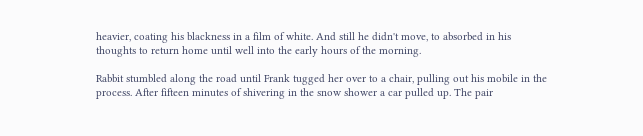heavier, coating his blackness in a film of white. And still he didn't move, to absorbed in his thoughts to return home until well into the early hours of the morning.

Rabbit stumbled along the road until Frank tugged her over to a chair, pulling out his mobile in the process. After fifteen minutes of shivering in the snow shower a car pulled up. The pair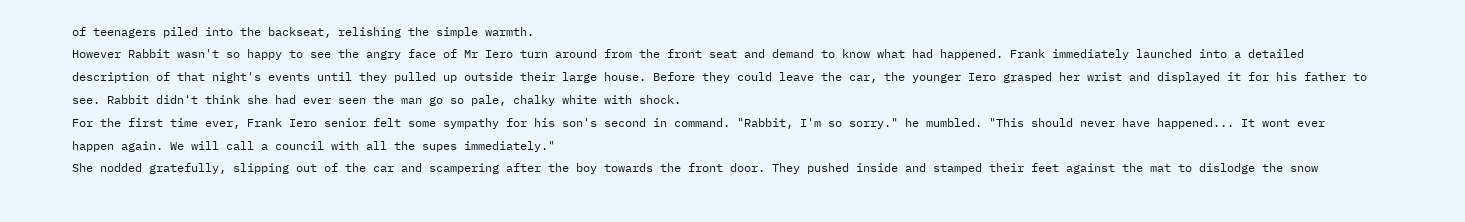of teenagers piled into the backseat, relishing the simple warmth.
However Rabbit wasn't so happy to see the angry face of Mr Iero turn around from the front seat and demand to know what had happened. Frank immediately launched into a detailed description of that night's events until they pulled up outside their large house. Before they could leave the car, the younger Iero grasped her wrist and displayed it for his father to see. Rabbit didn't think she had ever seen the man go so pale, chalky white with shock.
For the first time ever, Frank Iero senior felt some sympathy for his son's second in command. "Rabbit, I'm so sorry." he mumbled. "This should never have happened... It wont ever happen again. We will call a council with all the supes immediately."
She nodded gratefully, slipping out of the car and scampering after the boy towards the front door. They pushed inside and stamped their feet against the mat to dislodge the snow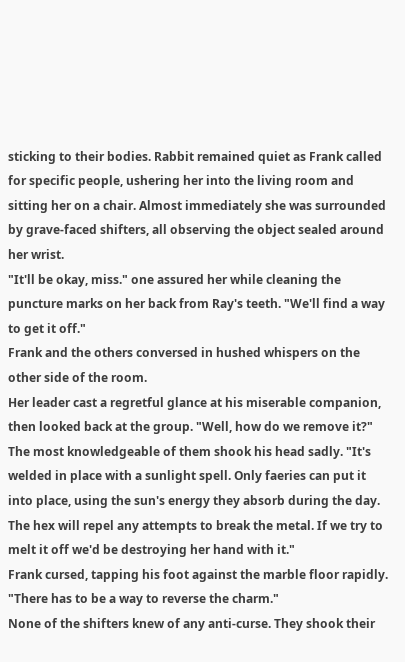sticking to their bodies. Rabbit remained quiet as Frank called for specific people, ushering her into the living room and sitting her on a chair. Almost immediately she was surrounded by grave-faced shifters, all observing the object sealed around her wrist.
"It'll be okay, miss." one assured her while cleaning the puncture marks on her back from Ray's teeth. "We'll find a way to get it off."
Frank and the others conversed in hushed whispers on the other side of the room.
Her leader cast a regretful glance at his miserable companion, then looked back at the group. "Well, how do we remove it?"
The most knowledgeable of them shook his head sadly. "It's welded in place with a sunlight spell. Only faeries can put it into place, using the sun's energy they absorb during the day. The hex will repel any attempts to break the metal. If we try to melt it off we'd be destroying her hand with it."
Frank cursed, tapping his foot against the marble floor rapidly. "There has to be a way to reverse the charm."
None of the shifters knew of any anti-curse. They shook their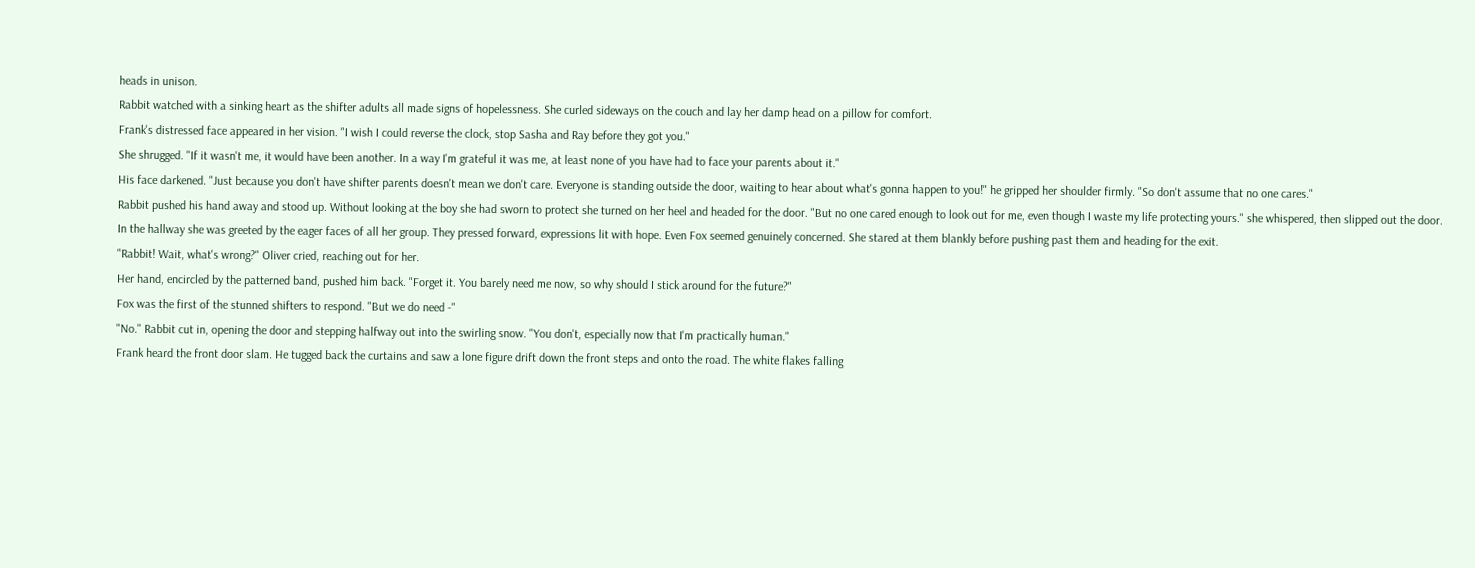heads in unison.
Rabbit watched with a sinking heart as the shifter adults all made signs of hopelessness. She curled sideways on the couch and lay her damp head on a pillow for comfort.
Frank's distressed face appeared in her vision. "I wish I could reverse the clock, stop Sasha and Ray before they got you."
She shrugged. "If it wasn't me, it would have been another. In a way I'm grateful it was me, at least none of you have had to face your parents about it."
His face darkened. "Just because you don't have shifter parents doesn't mean we don't care. Everyone is standing outside the door, waiting to hear about what's gonna happen to you!" he gripped her shoulder firmly. "So don't assume that no one cares."
Rabbit pushed his hand away and stood up. Without looking at the boy she had sworn to protect she turned on her heel and headed for the door. "But no one cared enough to look out for me, even though I waste my life protecting yours." she whispered, then slipped out the door.
In the hallway she was greeted by the eager faces of all her group. They pressed forward, expressions lit with hope. Even Fox seemed genuinely concerned. She stared at them blankly before pushing past them and heading for the exit.
"Rabbit! Wait, what's wrong?" Oliver cried, reaching out for her.
Her hand, encircled by the patterned band, pushed him back. "Forget it. You barely need me now, so why should I stick around for the future?"
Fox was the first of the stunned shifters to respond. "But we do need -"
"No." Rabbit cut in, opening the door and stepping halfway out into the swirling snow. "You don't, especially now that I'm practically human."
Frank heard the front door slam. He tugged back the curtains and saw a lone figure drift down the front steps and onto the road. The white flakes falling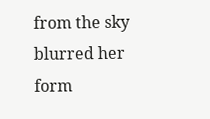from the sky blurred her form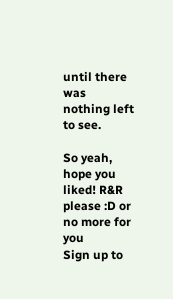until there was nothing left to see.

So yeah, hope you liked! R&R please :D or no more for you
Sign up to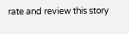rate and review this story